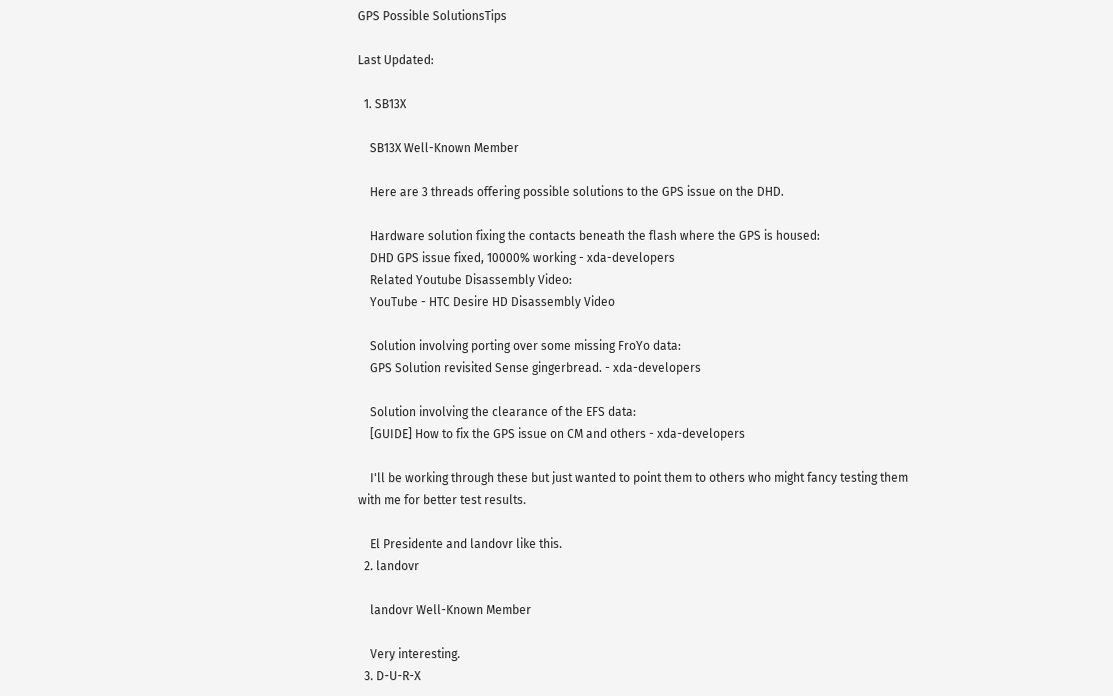GPS Possible SolutionsTips

Last Updated:

  1. SB13X

    SB13X Well-Known Member

    Here are 3 threads offering possible solutions to the GPS issue on the DHD.

    Hardware solution fixing the contacts beneath the flash where the GPS is housed:
    DHD GPS issue fixed, 10000% working - xda-developers
    Related Youtube Disassembly Video:
    YouTube - HTC Desire HD Disassembly Video

    Solution involving porting over some missing FroYo data:
    GPS Solution revisited Sense gingerbread. - xda-developers

    Solution involving the clearance of the EFS data:
    [GUIDE] How to fix the GPS issue on CM and others - xda-developers

    I'll be working through these but just wanted to point them to others who might fancy testing them with me for better test results.

    El Presidente and landovr like this.
  2. landovr

    landovr Well-Known Member

    Very interesting.
  3. D-U-R-X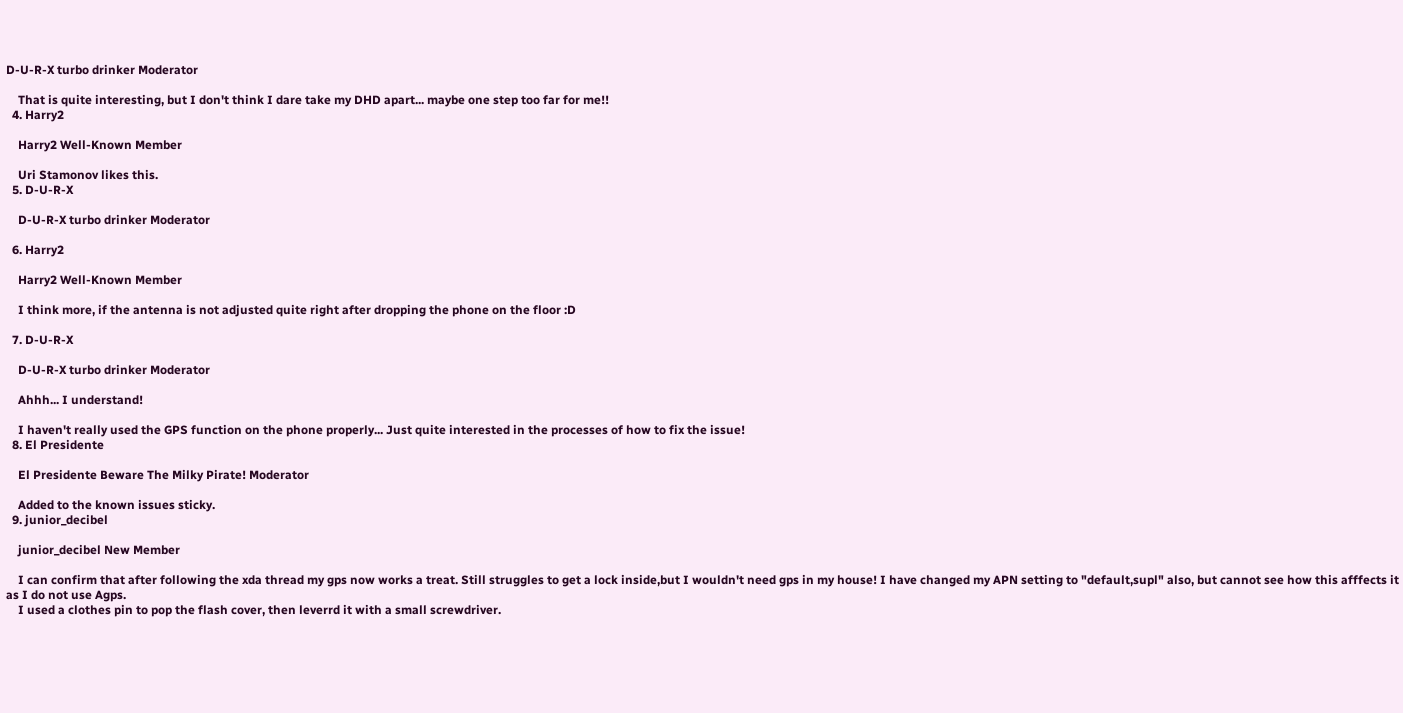D-U-R-X turbo drinker Moderator

    That is quite interesting, but I don't think I dare take my DHD apart... maybe one step too far for me!!
  4. Harry2

    Harry2 Well-Known Member

    Uri Stamonov likes this.
  5. D-U-R-X

    D-U-R-X turbo drinker Moderator

  6. Harry2

    Harry2 Well-Known Member

    I think more, if the antenna is not adjusted quite right after dropping the phone on the floor :D

  7. D-U-R-X

    D-U-R-X turbo drinker Moderator

    Ahhh... I understand!

    I haven't really used the GPS function on the phone properly... Just quite interested in the processes of how to fix the issue!
  8. El Presidente

    El Presidente Beware The Milky Pirate! Moderator

    Added to the known issues sticky.
  9. junior_decibel

    junior_decibel New Member

    I can confirm that after following the xda thread my gps now works a treat. Still struggles to get a lock inside,but I wouldn't need gps in my house! I have changed my APN setting to "default,supl" also, but cannot see how this afffects it as I do not use Agps.
    I used a clothes pin to pop the flash cover, then leverrd it with a small screwdriver.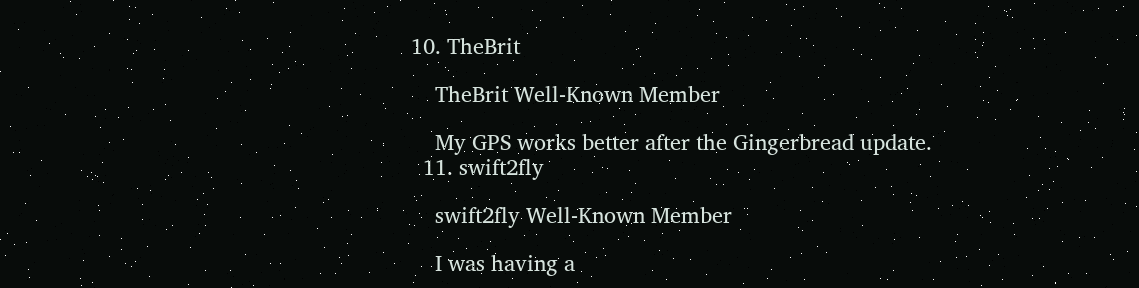10. TheBrit

    TheBrit Well-Known Member

    My GPS works better after the Gingerbread update.
  11. swift2fly

    swift2fly Well-Known Member

    I was having a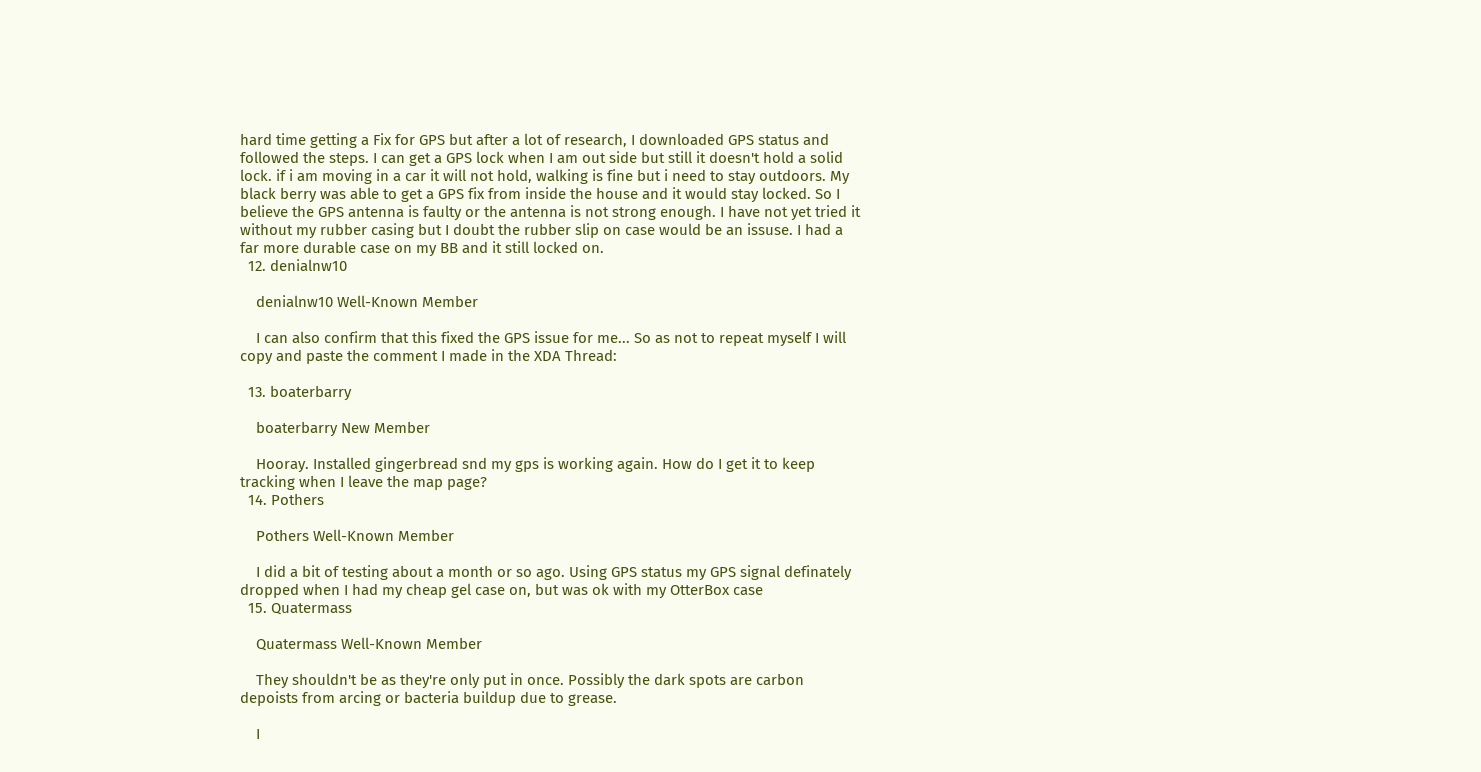hard time getting a Fix for GPS but after a lot of research, I downloaded GPS status and followed the steps. I can get a GPS lock when I am out side but still it doesn't hold a solid lock. if i am moving in a car it will not hold, walking is fine but i need to stay outdoors. My black berry was able to get a GPS fix from inside the house and it would stay locked. So I believe the GPS antenna is faulty or the antenna is not strong enough. I have not yet tried it without my rubber casing but I doubt the rubber slip on case would be an issuse. I had a far more durable case on my BB and it still locked on.
  12. denialnw10

    denialnw10 Well-Known Member

    I can also confirm that this fixed the GPS issue for me... So as not to repeat myself I will copy and paste the comment I made in the XDA Thread:

  13. boaterbarry

    boaterbarry New Member

    Hooray. Installed gingerbread snd my gps is working again. How do I get it to keep tracking when I leave the map page?
  14. Pothers

    Pothers Well-Known Member

    I did a bit of testing about a month or so ago. Using GPS status my GPS signal definately dropped when I had my cheap gel case on, but was ok with my OtterBox case
  15. Quatermass

    Quatermass Well-Known Member

    They shouldn't be as they're only put in once. Possibly the dark spots are carbon depoists from arcing or bacteria buildup due to grease.

    I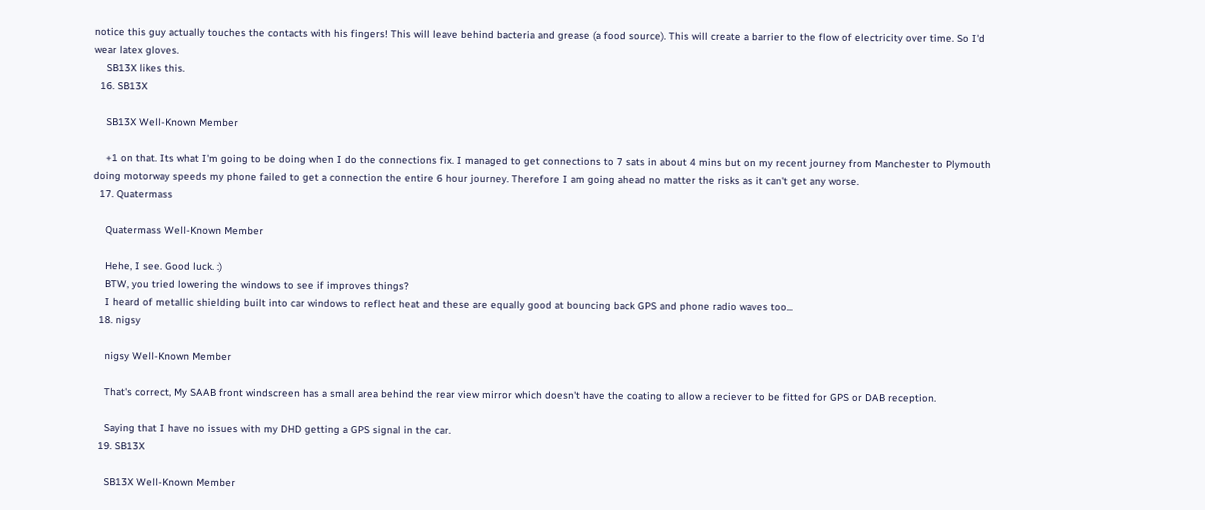notice this guy actually touches the contacts with his fingers! This will leave behind bacteria and grease (a food source). This will create a barrier to the flow of electricity over time. So I'd wear latex gloves.
    SB13X likes this.
  16. SB13X

    SB13X Well-Known Member

    +1 on that. Its what I'm going to be doing when I do the connections fix. I managed to get connections to 7 sats in about 4 mins but on my recent journey from Manchester to Plymouth doing motorway speeds my phone failed to get a connection the entire 6 hour journey. Therefore I am going ahead no matter the risks as it can't get any worse.
  17. Quatermass

    Quatermass Well-Known Member

    Hehe, I see. Good luck. :)
    BTW, you tried lowering the windows to see if improves things?
    I heard of metallic shielding built into car windows to reflect heat and these are equally good at bouncing back GPS and phone radio waves too...
  18. nigsy

    nigsy Well-Known Member

    That's correct, My SAAB front windscreen has a small area behind the rear view mirror which doesn't have the coating to allow a reciever to be fitted for GPS or DAB reception.

    Saying that I have no issues with my DHD getting a GPS signal in the car.
  19. SB13X

    SB13X Well-Known Member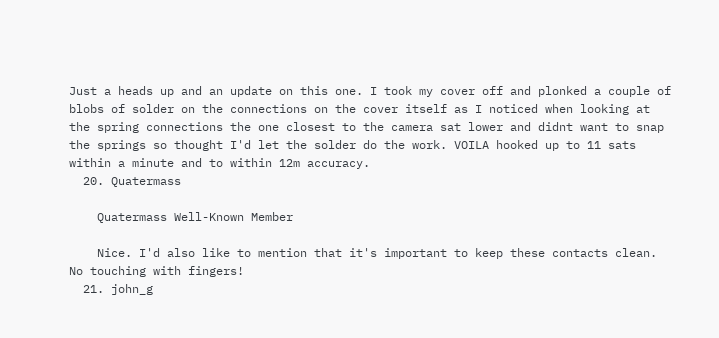Just a heads up and an update on this one. I took my cover off and plonked a couple of blobs of solder on the connections on the cover itself as I noticed when looking at the spring connections the one closest to the camera sat lower and didnt want to snap the springs so thought I'd let the solder do the work. VOILA hooked up to 11 sats within a minute and to within 12m accuracy.
  20. Quatermass

    Quatermass Well-Known Member

    Nice. I'd also like to mention that it's important to keep these contacts clean. No touching with fingers!
  21. john_g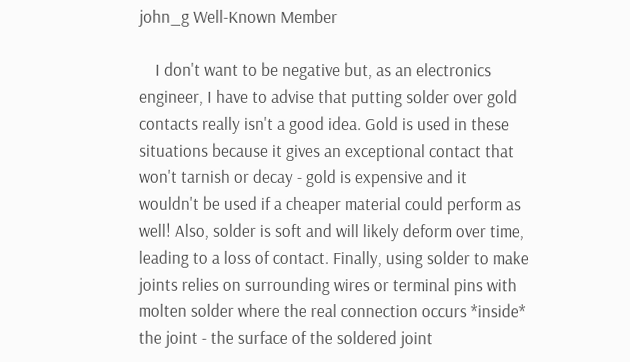john_g Well-Known Member

    I don't want to be negative but, as an electronics engineer, I have to advise that putting solder over gold contacts really isn't a good idea. Gold is used in these situations because it gives an exceptional contact that won't tarnish or decay - gold is expensive and it wouldn't be used if a cheaper material could perform as well! Also, solder is soft and will likely deform over time, leading to a loss of contact. Finally, using solder to make joints relies on surrounding wires or terminal pins with molten solder where the real connection occurs *inside* the joint - the surface of the soldered joint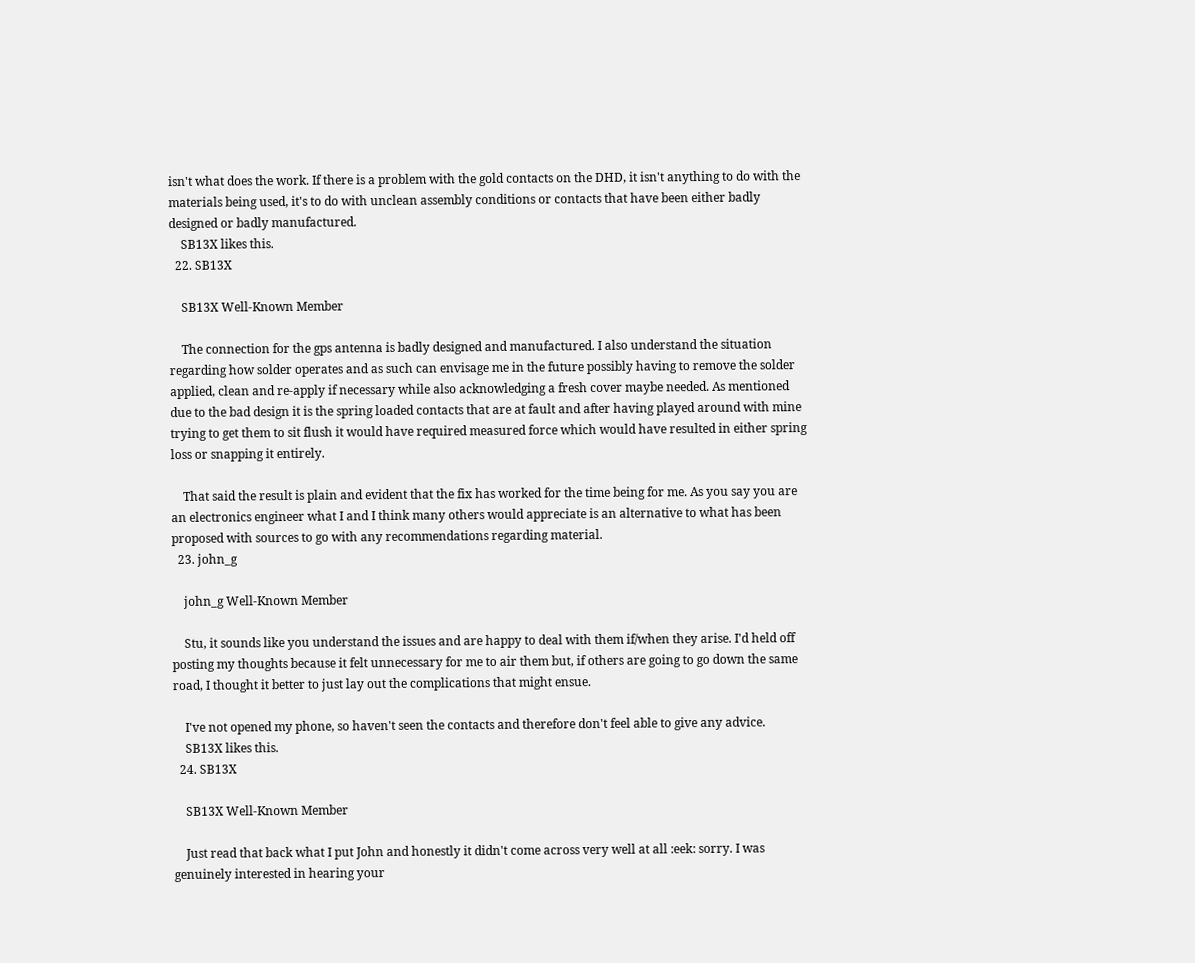isn't what does the work. If there is a problem with the gold contacts on the DHD, it isn't anything to do with the materials being used, it's to do with unclean assembly conditions or contacts that have been either badly designed or badly manufactured.
    SB13X likes this.
  22. SB13X

    SB13X Well-Known Member

    The connection for the gps antenna is badly designed and manufactured. I also understand the situation regarding how solder operates and as such can envisage me in the future possibly having to remove the solder applied, clean and re-apply if necessary while also acknowledging a fresh cover maybe needed. As mentioned due to the bad design it is the spring loaded contacts that are at fault and after having played around with mine trying to get them to sit flush it would have required measured force which would have resulted in either spring loss or snapping it entirely.

    That said the result is plain and evident that the fix has worked for the time being for me. As you say you are an electronics engineer what I and I think many others would appreciate is an alternative to what has been proposed with sources to go with any recommendations regarding material.
  23. john_g

    john_g Well-Known Member

    Stu, it sounds like you understand the issues and are happy to deal with them if/when they arise. I'd held off posting my thoughts because it felt unnecessary for me to air them but, if others are going to go down the same road, I thought it better to just lay out the complications that might ensue.

    I've not opened my phone, so haven't seen the contacts and therefore don't feel able to give any advice.
    SB13X likes this.
  24. SB13X

    SB13X Well-Known Member

    Just read that back what I put John and honestly it didn't come across very well at all :eek: sorry. I was genuinely interested in hearing your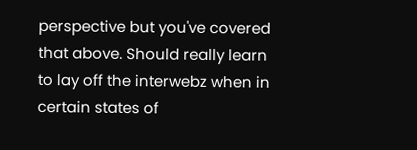perspective but you've covered that above. Should really learn to lay off the interwebz when in certain states of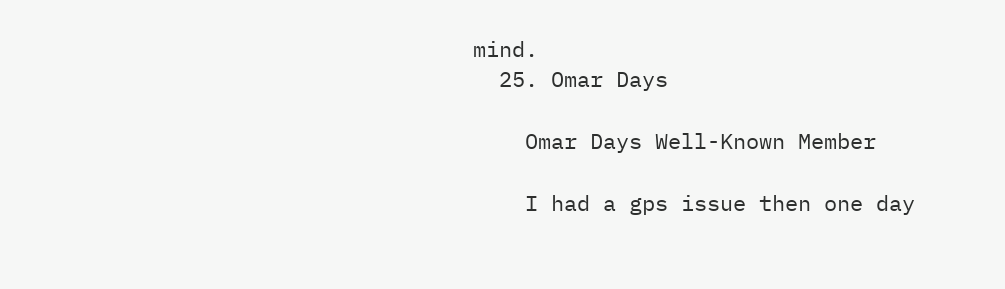mind.
  25. Omar Days

    Omar Days Well-Known Member

    I had a gps issue then one day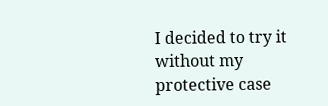I decided to try it without my protective case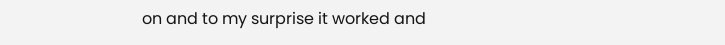on and to my surprise it worked and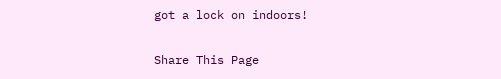got a lock on indoors!

Share This Page